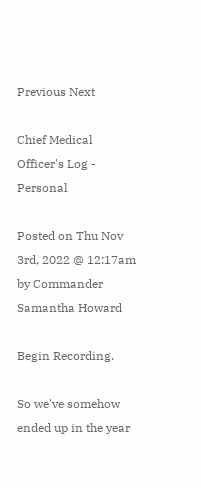Previous Next

Chief Medical Officer's Log - Personal

Posted on Thu Nov 3rd, 2022 @ 12:17am by Commander Samantha Howard

Begin Recording.

So we've somehow ended up in the year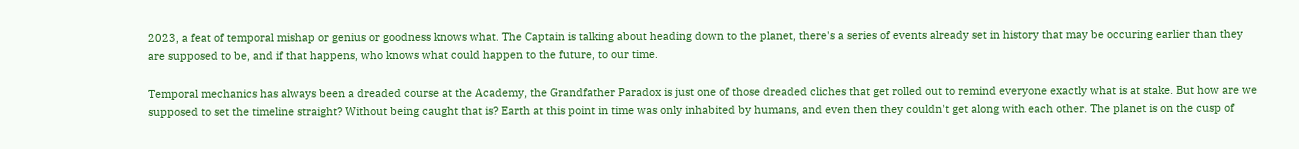2023, a feat of temporal mishap or genius or goodness knows what. The Captain is talking about heading down to the planet, there's a series of events already set in history that may be occuring earlier than they are supposed to be, and if that happens, who knows what could happen to the future, to our time.

Temporal mechanics has always been a dreaded course at the Academy, the Grandfather Paradox is just one of those dreaded cliches that get rolled out to remind everyone exactly what is at stake. But how are we supposed to set the timeline straight? Without being caught that is? Earth at this point in time was only inhabited by humans, and even then they couldn't get along with each other. The planet is on the cusp of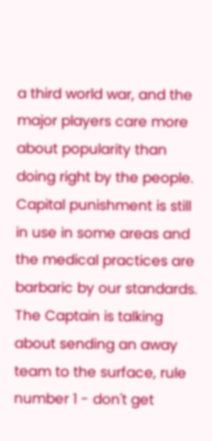a third world war, and the major players care more about popularity than doing right by the people. Capital punishment is still in use in some areas and the medical practices are barbaric by our standards. The Captain is talking about sending an away team to the surface, rule number 1 - don't get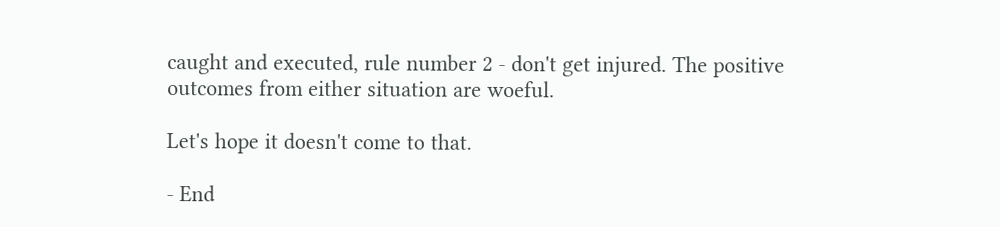caught and executed, rule number 2 - don't get injured. The positive outcomes from either situation are woeful.

Let's hope it doesn't come to that.

- End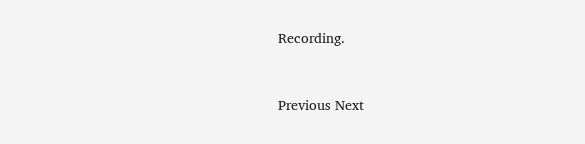Recording.


Previous Next